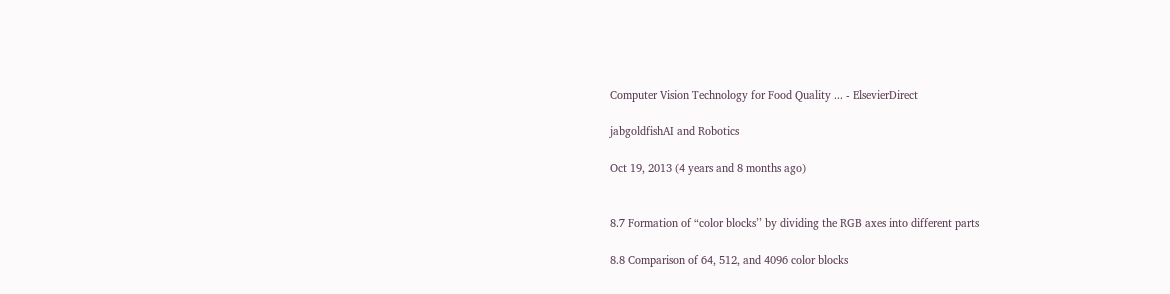Computer Vision Technology for Food Quality ... - ElsevierDirect

jabgoldfishAI and Robotics

Oct 19, 2013 (4 years and 8 months ago)


8.7 Formation of “color blocks’’ by dividing the RGB axes into different parts

8.8 Comparison of 64, 512, and 4096 color blocks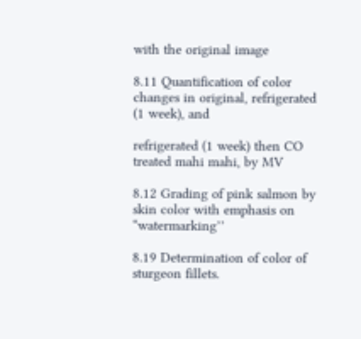with the original image

8.11 Quantification of color changes in original, refrigerated (1 week), and

refrigerated (1 week) then CO
treated mahi mahi, by MV

8.12 Grading of pink salmon by skin color with emphasis on “watermarking’’

8.19 Determination of color of sturgeon fillets.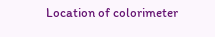Location of colorimeter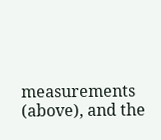measurements (above), and the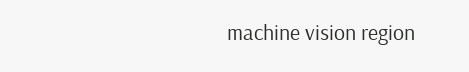machine vision region